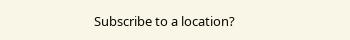Subscribe to a location?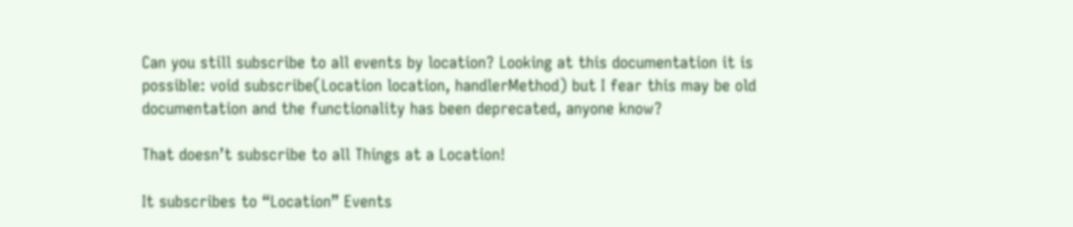Can you still subscribe to all events by location? Looking at this documentation it is possible: void subscribe(Location location, handlerMethod) but I fear this may be old documentation and the functionality has been deprecated, anyone know?

That doesn’t subscribe to all Things at a Location!

It subscribes to “Location” Events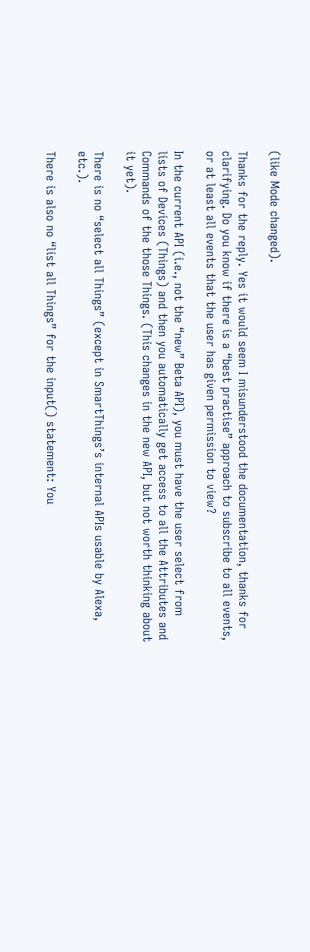(like Mode changed).

Thanks for the reply. Yes it would seem I misunderstood the documentation, thanks for clarifying. Do you know if there is a “best practise” approach to subscribe to all events, or at least all events that the user has given permission to view?

In the current API (i.e., not the “new” Beta API), you must have the user select from lists of Devices (Things) and then you automatically get access to all the Attributes and Commands of the those Things. (This changes in the new API, but not worth thinking about it yet).

There is no “select all Things” (except in SmartThings’s internal APIs usable by Alexa, etc.).

There is also no “list all Things” for the input() statement: You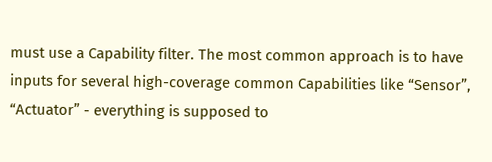must use a Capability filter. The most common approach is to have inputs for several high-coverage common Capabilities like “Sensor”, “Actuator” - everything is supposed to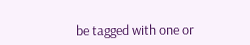be tagged with one or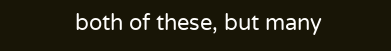both of these, but many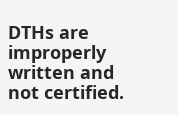DTHs are improperly written and not certified.